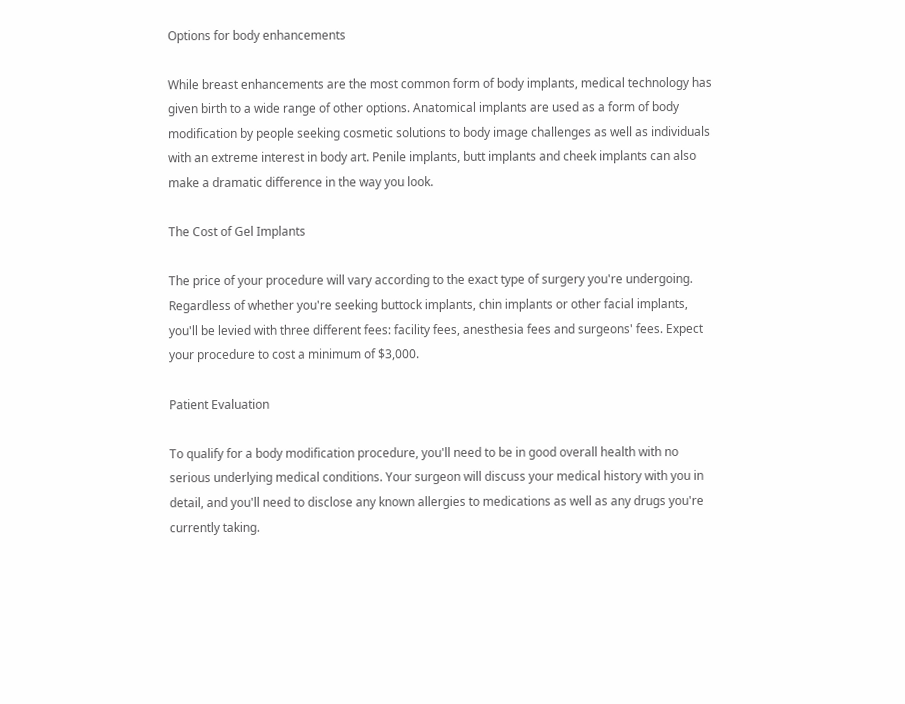Options for body enhancements

While breast enhancements are the most common form of body implants, medical technology has given birth to a wide range of other options. Anatomical implants are used as a form of body modification by people seeking cosmetic solutions to body image challenges as well as individuals with an extreme interest in body art. Penile implants, butt implants and cheek implants can also make a dramatic difference in the way you look.

The Cost of Gel Implants

The price of your procedure will vary according to the exact type of surgery you're undergoing. Regardless of whether you're seeking buttock implants, chin implants or other facial implants, you'll be levied with three different fees: facility fees, anesthesia fees and surgeons' fees. Expect your procedure to cost a minimum of $3,000.

Patient Evaluation

To qualify for a body modification procedure, you'll need to be in good overall health with no serious underlying medical conditions. Your surgeon will discuss your medical history with you in detail, and you'll need to disclose any known allergies to medications as well as any drugs you're currently taking.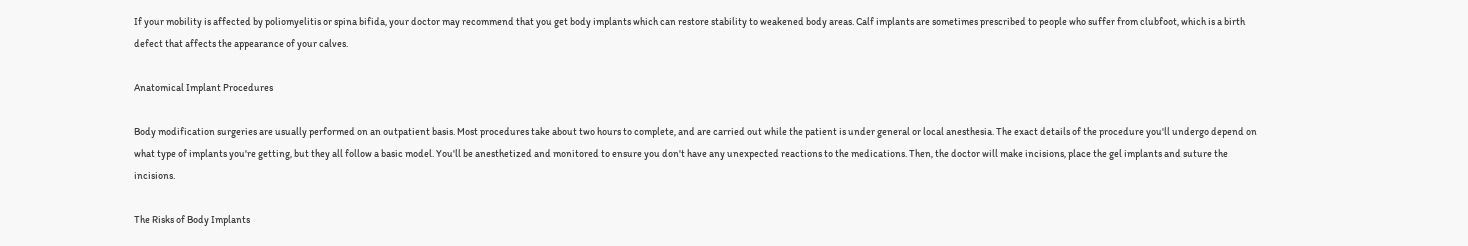If your mobility is affected by poliomyelitis or spina bifida, your doctor may recommend that you get body implants which can restore stability to weakened body areas. Calf implants are sometimes prescribed to people who suffer from clubfoot, which is a birth defect that affects the appearance of your calves.

Anatomical Implant Procedures

Body modification surgeries are usually performed on an outpatient basis. Most procedures take about two hours to complete, and are carried out while the patient is under general or local anesthesia. The exact details of the procedure you'll undergo depend on what type of implants you're getting, but they all follow a basic model. You'll be anesthetized and monitored to ensure you don't have any unexpected reactions to the medications. Then, the doctor will make incisions, place the gel implants and suture the incisions.

The Risks of Body Implants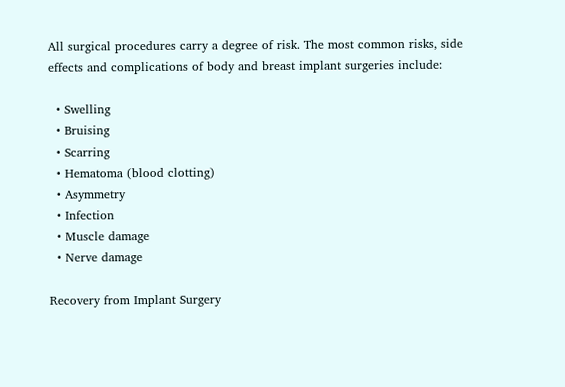All surgical procedures carry a degree of risk. The most common risks, side effects and complications of body and breast implant surgeries include:

  • Swelling
  • Bruising
  • Scarring
  • Hematoma (blood clotting)
  • Asymmetry
  • Infection
  • Muscle damage
  • Nerve damage

Recovery from Implant Surgery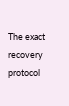The exact recovery protocol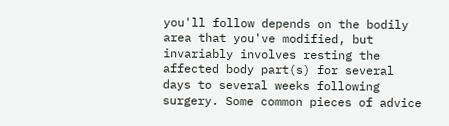you'll follow depends on the bodily area that you've modified, but invariably involves resting the affected body part(s) for several days to several weeks following surgery. Some common pieces of advice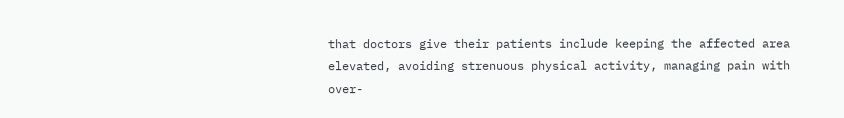that doctors give their patients include keeping the affected area elevated, avoiding strenuous physical activity, managing pain with over-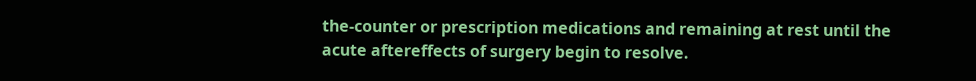the-counter or prescription medications and remaining at rest until the acute aftereffects of surgery begin to resolve.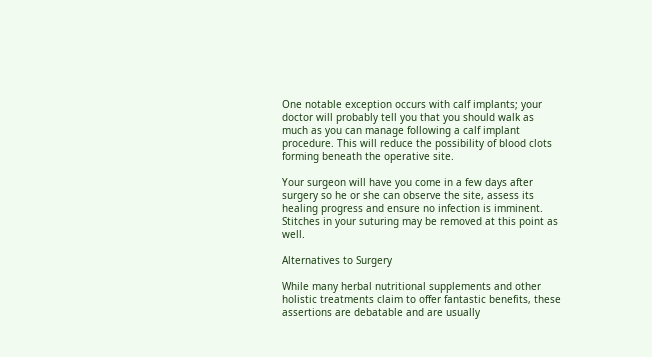One notable exception occurs with calf implants; your doctor will probably tell you that you should walk as much as you can manage following a calf implant procedure. This will reduce the possibility of blood clots forming beneath the operative site.

Your surgeon will have you come in a few days after surgery so he or she can observe the site, assess its healing progress and ensure no infection is imminent. Stitches in your suturing may be removed at this point as well.

Alternatives to Surgery

While many herbal nutritional supplements and other holistic treatments claim to offer fantastic benefits, these assertions are debatable and are usually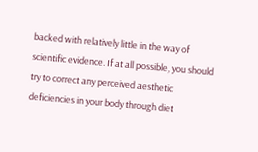backed with relatively little in the way of scientific evidence. If at all possible, you should try to correct any perceived aesthetic deficiencies in your body through diet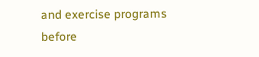and exercise programs before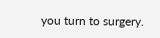you turn to surgery.